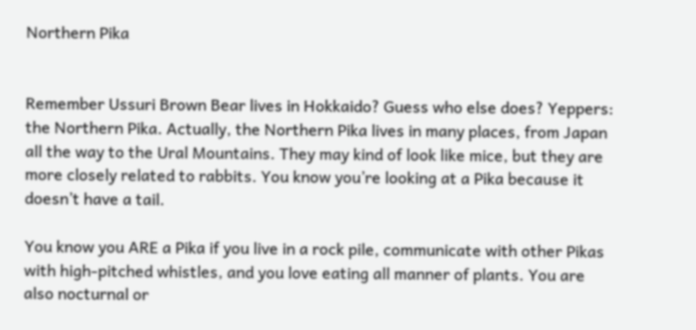Northern Pika


Remember Ussuri Brown Bear lives in Hokkaido? Guess who else does? Yeppers: the Northern Pika. Actually, the Northern Pika lives in many places, from Japan all the way to the Ural Mountains. They may kind of look like mice, but they are more closely related to rabbits. You know you’re looking at a Pika because it doesn’t have a tail.

You know you ARE a Pika if you live in a rock pile, communicate with other Pikas with high-pitched whistles, and you love eating all manner of plants. You are also nocturnal or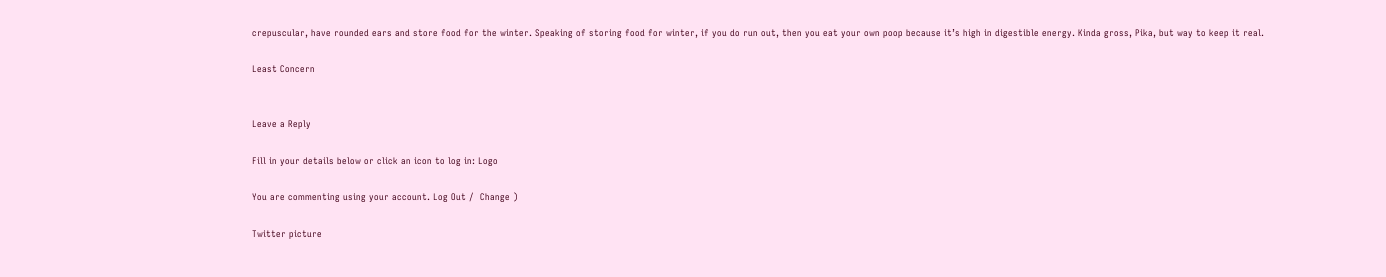crepuscular, have rounded ears and store food for the winter. Speaking of storing food for winter, if you do run out, then you eat your own poop because it’s high in digestible energy. Kinda gross, Pika, but way to keep it real.

Least Concern


Leave a Reply

Fill in your details below or click an icon to log in: Logo

You are commenting using your account. Log Out /  Change )

Twitter picture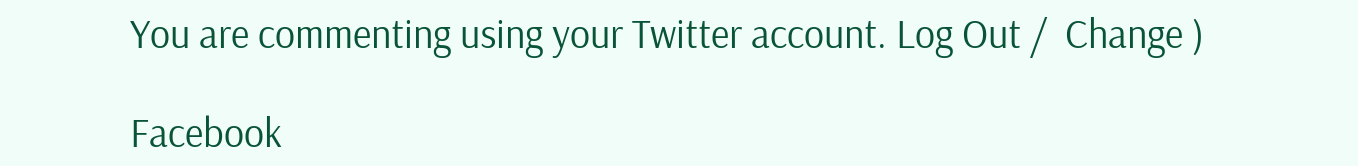You are commenting using your Twitter account. Log Out /  Change )

Facebook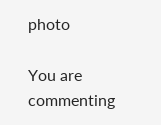photo

You are commenting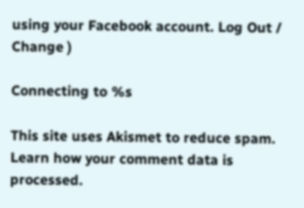using your Facebook account. Log Out /  Change )

Connecting to %s

This site uses Akismet to reduce spam. Learn how your comment data is processed.